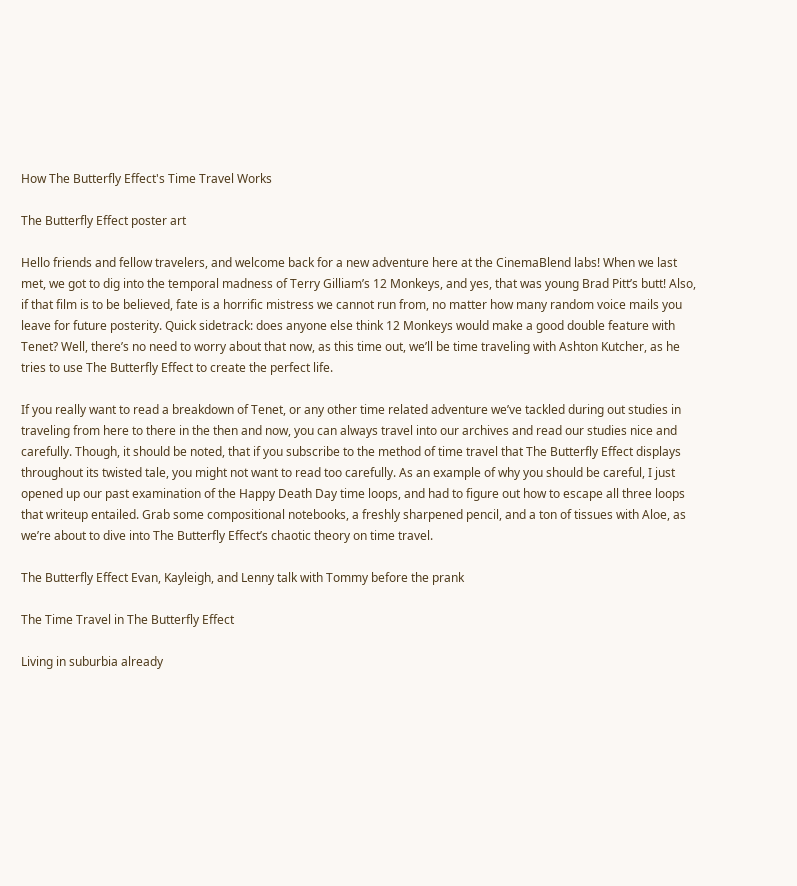How The Butterfly Effect's Time Travel Works

The Butterfly Effect poster art

Hello friends and fellow travelers, and welcome back for a new adventure here at the CinemaBlend labs! When we last met, we got to dig into the temporal madness of Terry Gilliam’s 12 Monkeys, and yes, that was young Brad Pitt’s butt! Also, if that film is to be believed, fate is a horrific mistress we cannot run from, no matter how many random voice mails you leave for future posterity. Quick sidetrack: does anyone else think 12 Monkeys would make a good double feature with Tenet? Well, there’s no need to worry about that now, as this time out, we’ll be time traveling with Ashton Kutcher, as he tries to use The Butterfly Effect to create the perfect life.

If you really want to read a breakdown of Tenet, or any other time related adventure we’ve tackled during out studies in traveling from here to there in the then and now, you can always travel into our archives and read our studies nice and carefully. Though, it should be noted, that if you subscribe to the method of time travel that The Butterfly Effect displays throughout its twisted tale, you might not want to read too carefully. As an example of why you should be careful, I just opened up our past examination of the Happy Death Day time loops, and had to figure out how to escape all three loops that writeup entailed. Grab some compositional notebooks, a freshly sharpened pencil, and a ton of tissues with Aloe, as we’re about to dive into The Butterfly Effect’s chaotic theory on time travel.

The Butterfly Effect Evan, Kayleigh, and Lenny talk with Tommy before the prank

The Time Travel in The Butterfly Effect

Living in suburbia already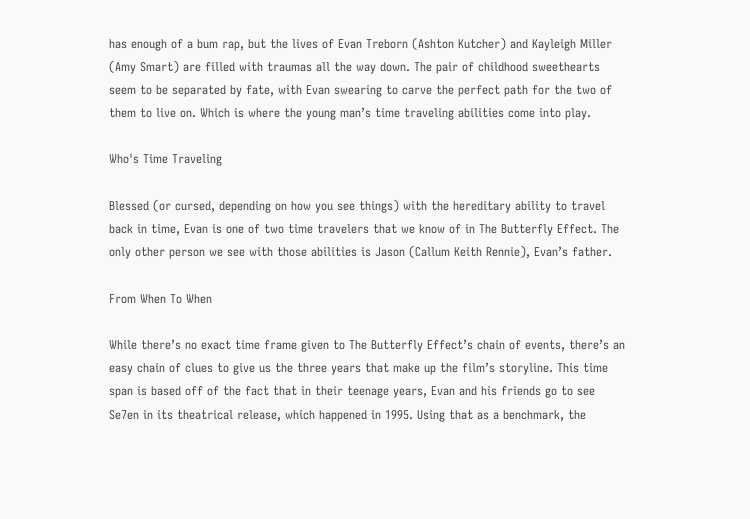has enough of a bum rap, but the lives of Evan Treborn (Ashton Kutcher) and Kayleigh Miller (Amy Smart) are filled with traumas all the way down. The pair of childhood sweethearts seem to be separated by fate, with Evan swearing to carve the perfect path for the two of them to live on. Which is where the young man’s time traveling abilities come into play.

Who's Time Traveling

Blessed (or cursed, depending on how you see things) with the hereditary ability to travel back in time, Evan is one of two time travelers that we know of in The Butterfly Effect. The only other person we see with those abilities is Jason (Callum Keith Rennie), Evan’s father.

From When To When

While there’s no exact time frame given to The Butterfly Effect’s chain of events, there’s an easy chain of clues to give us the three years that make up the film’s storyline. This time span is based off of the fact that in their teenage years, Evan and his friends go to see Se7en in its theatrical release, which happened in 1995. Using that as a benchmark, the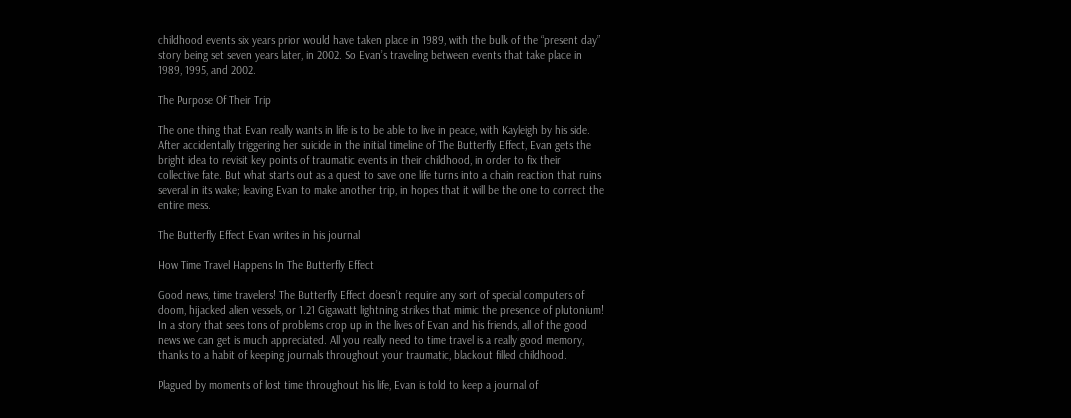childhood events six years prior would have taken place in 1989, with the bulk of the “present day” story being set seven years later, in 2002. So Evan’s traveling between events that take place in 1989, 1995, and 2002.

The Purpose Of Their Trip

The one thing that Evan really wants in life is to be able to live in peace, with Kayleigh by his side. After accidentally triggering her suicide in the initial timeline of The Butterfly Effect, Evan gets the bright idea to revisit key points of traumatic events in their childhood, in order to fix their collective fate. But what starts out as a quest to save one life turns into a chain reaction that ruins several in its wake; leaving Evan to make another trip, in hopes that it will be the one to correct the entire mess.

The Butterfly Effect Evan writes in his journal

How Time Travel Happens In The Butterfly Effect

Good news, time travelers! The Butterfly Effect doesn’t require any sort of special computers of doom, hijacked alien vessels, or 1.21 Gigawatt lightning strikes that mimic the presence of plutonium! In a story that sees tons of problems crop up in the lives of Evan and his friends, all of the good news we can get is much appreciated. All you really need to time travel is a really good memory, thanks to a habit of keeping journals throughout your traumatic, blackout filled childhood.

Plagued by moments of lost time throughout his life, Evan is told to keep a journal of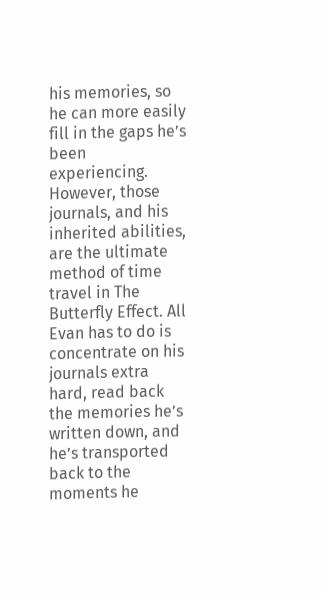his memories, so he can more easily fill in the gaps he’s been experiencing. However, those journals, and his inherited abilities, are the ultimate method of time travel in The Butterfly Effect. All Evan has to do is concentrate on his journals extra hard, read back the memories he’s written down, and he’s transported back to the moments he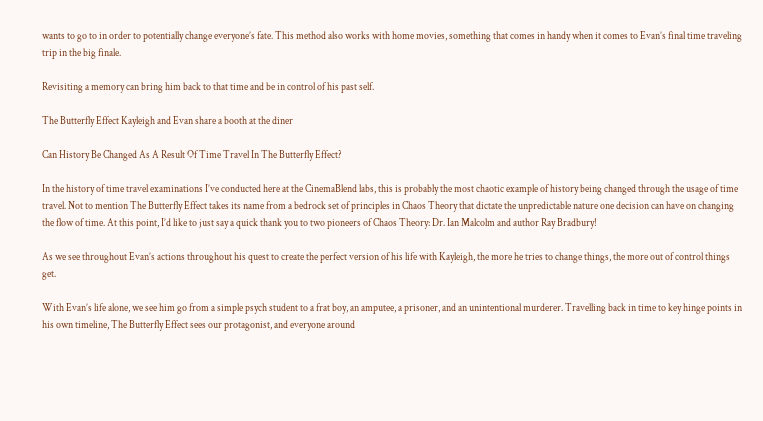wants to go to in order to potentially change everyone’s fate. This method also works with home movies, something that comes in handy when it comes to Evan’s final time traveling trip in the big finale.

Revisiting a memory can bring him back to that time and be in control of his past self.

The Butterfly Effect Kayleigh and Evan share a booth at the diner

Can History Be Changed As A Result Of Time Travel In The Butterfly Effect?

In the history of time travel examinations I’ve conducted here at the CinemaBlend labs, this is probably the most chaotic example of history being changed through the usage of time travel. Not to mention The Butterfly Effect takes its name from a bedrock set of principles in Chaos Theory that dictate the unpredictable nature one decision can have on changing the flow of time. At this point, I’d like to just say a quick thank you to two pioneers of Chaos Theory: Dr. Ian Malcolm and author Ray Bradbury!

As we see throughout Evan’s actions throughout his quest to create the perfect version of his life with Kayleigh, the more he tries to change things, the more out of control things get.

With Evan’s life alone, we see him go from a simple psych student to a frat boy, an amputee, a prisoner, and an unintentional murderer. Travelling back in time to key hinge points in his own timeline, The Butterfly Effect sees our protagonist, and everyone around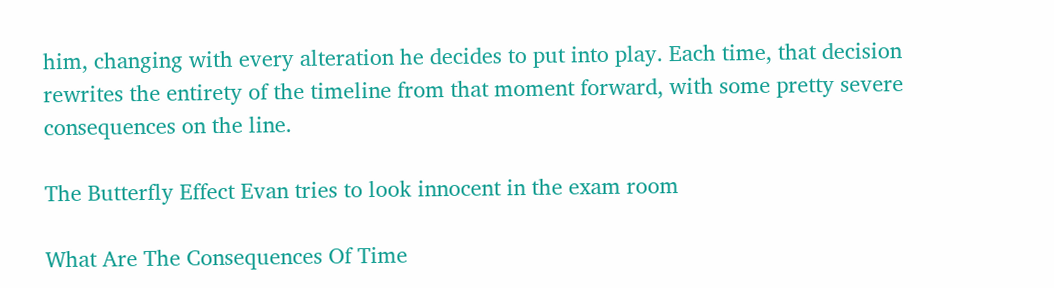him, changing with every alteration he decides to put into play. Each time, that decision rewrites the entirety of the timeline from that moment forward, with some pretty severe consequences on the line.

The Butterfly Effect Evan tries to look innocent in the exam room

What Are The Consequences Of Time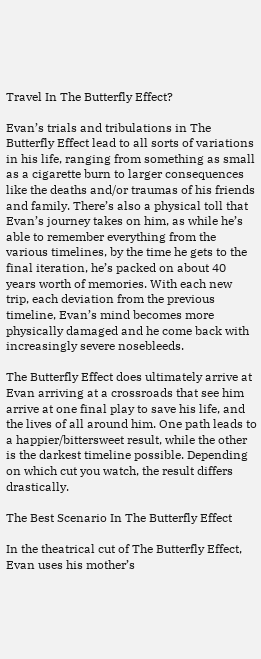Travel In The Butterfly Effect?

Evan’s trials and tribulations in The Butterfly Effect lead to all sorts of variations in his life, ranging from something as small as a cigarette burn to larger consequences like the deaths and/or traumas of his friends and family. There’s also a physical toll that Evan’s journey takes on him, as while he’s able to remember everything from the various timelines, by the time he gets to the final iteration, he’s packed on about 40 years worth of memories. With each new trip, each deviation from the previous timeline, Evan’s mind becomes more physically damaged and he come back with increasingly severe nosebleeds.

The Butterfly Effect does ultimately arrive at Evan arriving at a crossroads that see him arrive at one final play to save his life, and the lives of all around him. One path leads to a happier/bittersweet result, while the other is the darkest timeline possible. Depending on which cut you watch, the result differs drastically.

The Best Scenario In The Butterfly Effect

In the theatrical cut of The Butterfly Effect, Evan uses his mother’s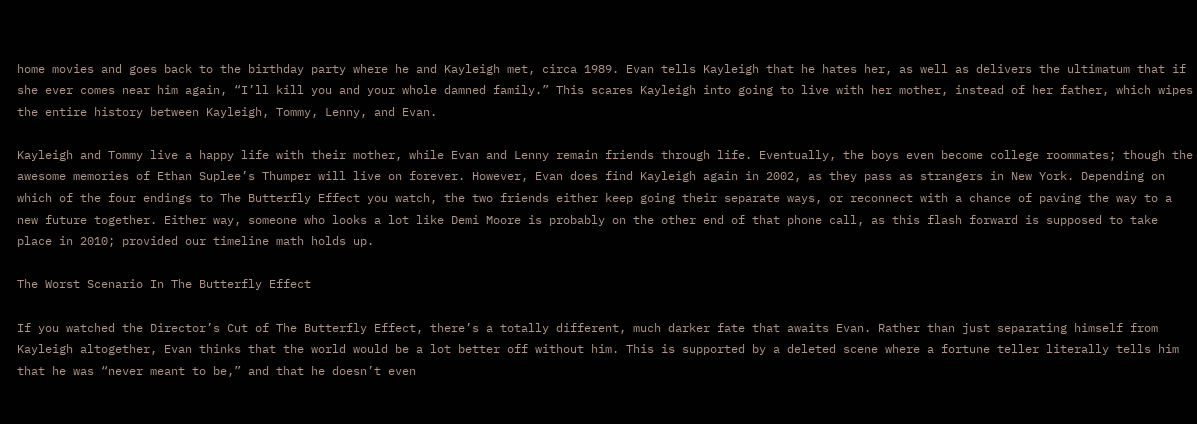home movies and goes back to the birthday party where he and Kayleigh met, circa 1989. Evan tells Kayleigh that he hates her, as well as delivers the ultimatum that if she ever comes near him again, “I’ll kill you and your whole damned family.” This scares Kayleigh into going to live with her mother, instead of her father, which wipes the entire history between Kayleigh, Tommy, Lenny, and Evan.

Kayleigh and Tommy live a happy life with their mother, while Evan and Lenny remain friends through life. Eventually, the boys even become college roommates; though the awesome memories of Ethan Suplee’s Thumper will live on forever. However, Evan does find Kayleigh again in 2002, as they pass as strangers in New York. Depending on which of the four endings to The Butterfly Effect you watch, the two friends either keep going their separate ways, or reconnect with a chance of paving the way to a new future together. Either way, someone who looks a lot like Demi Moore is probably on the other end of that phone call, as this flash forward is supposed to take place in 2010; provided our timeline math holds up.

The Worst Scenario In The Butterfly Effect

If you watched the Director’s Cut of The Butterfly Effect, there’s a totally different, much darker fate that awaits Evan. Rather than just separating himself from Kayleigh altogether, Evan thinks that the world would be a lot better off without him. This is supported by a deleted scene where a fortune teller literally tells him that he was “never meant to be,” and that he doesn’t even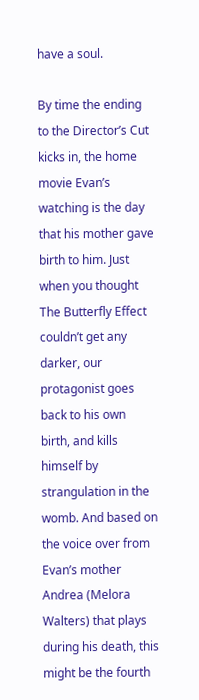have a soul.

By time the ending to the Director’s Cut kicks in, the home movie Evan’s watching is the day that his mother gave birth to him. Just when you thought The Butterfly Effect couldn’t get any darker, our protagonist goes back to his own birth, and kills himself by strangulation in the womb. And based on the voice over from Evan’s mother Andrea (Melora Walters) that plays during his death, this might be the fourth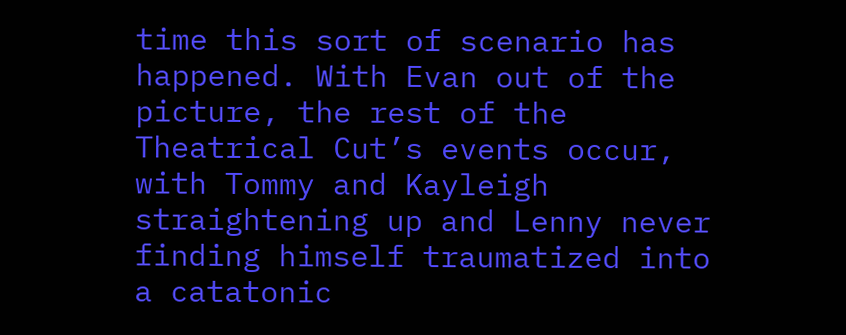time this sort of scenario has happened. With Evan out of the picture, the rest of the Theatrical Cut’s events occur, with Tommy and Kayleigh straightening up and Lenny never finding himself traumatized into a catatonic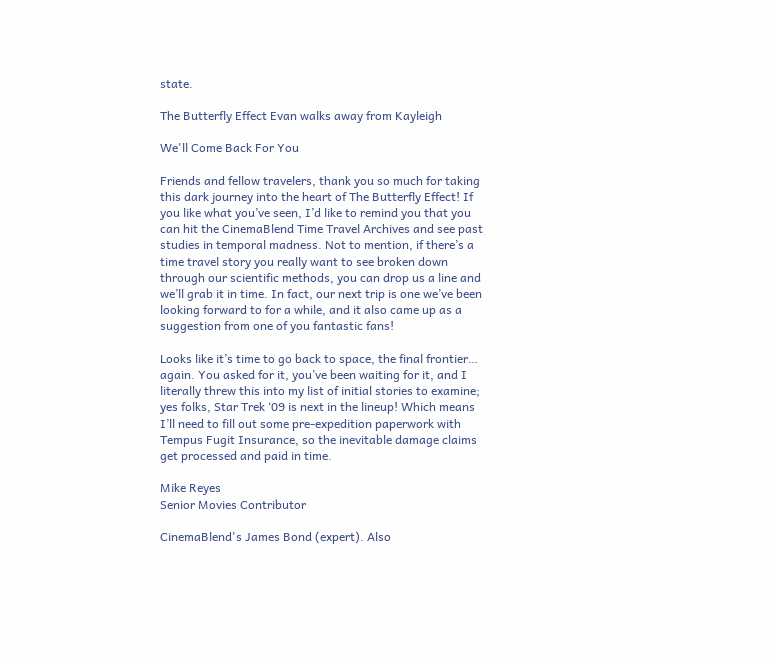state.

The Butterfly Effect Evan walks away from Kayleigh

We'll Come Back For You

Friends and fellow travelers, thank you so much for taking this dark journey into the heart of The Butterfly Effect! If you like what you’ve seen, I’d like to remind you that you can hit the CinemaBlend Time Travel Archives and see past studies in temporal madness. Not to mention, if there’s a time travel story you really want to see broken down through our scientific methods, you can drop us a line and we’ll grab it in time. In fact, our next trip is one we’ve been looking forward to for a while, and it also came up as a suggestion from one of you fantastic fans!

Looks like it’s time to go back to space, the final frontier… again. You asked for it, you’ve been waiting for it, and I literally threw this into my list of initial stories to examine; yes folks, Star Trek ‘09 is next in the lineup! Which means I’ll need to fill out some pre-expedition paperwork with Tempus Fugit Insurance, so the inevitable damage claims get processed and paid in time.

Mike Reyes
Senior Movies Contributor

CinemaBlend's James Bond (expert). Also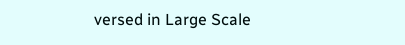versed in Large Scale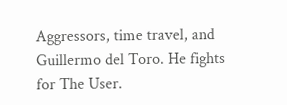Aggressors, time travel, and Guillermo del Toro. He fights for The User.